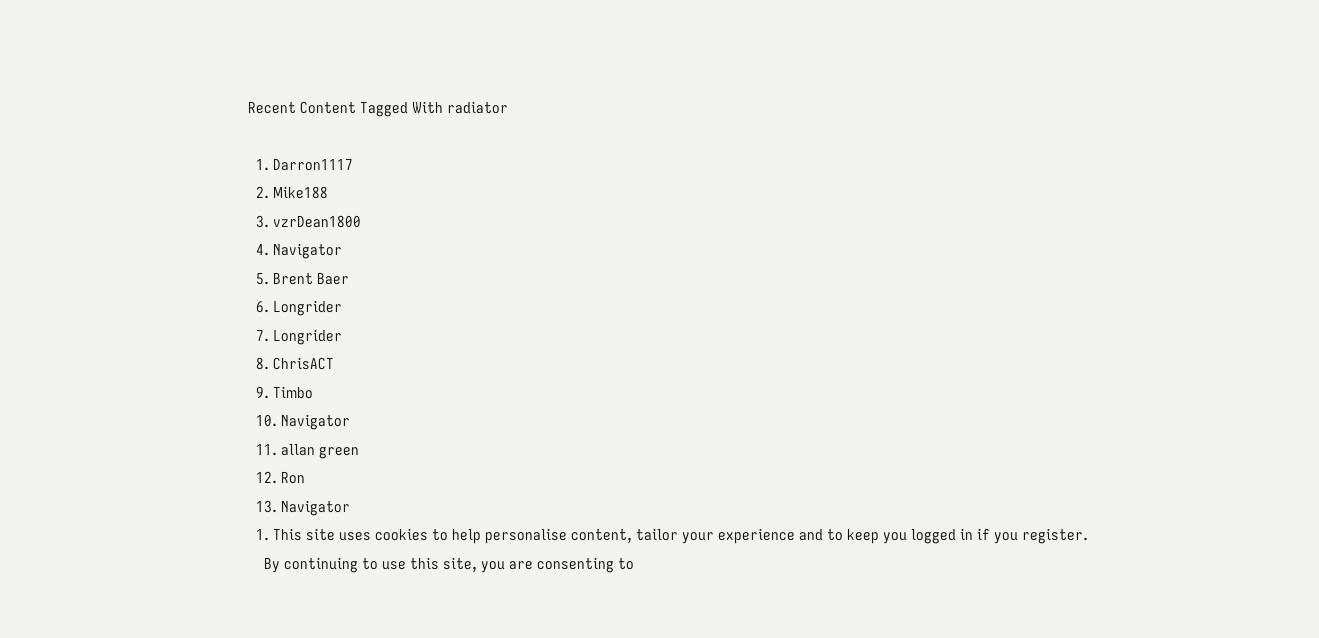Recent Content Tagged With radiator

  1. Darron1117
  2. Mike188
  3. vzrDean1800
  4. Navigator
  5. Brent Baer
  6. Longrider
  7. Longrider
  8. ChrisACT
  9. Timbo
  10. Navigator
  11. allan green
  12. Ron
  13. Navigator
  1. This site uses cookies to help personalise content, tailor your experience and to keep you logged in if you register.
    By continuing to use this site, you are consenting to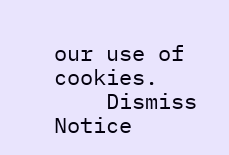our use of cookies.
    Dismiss Notice